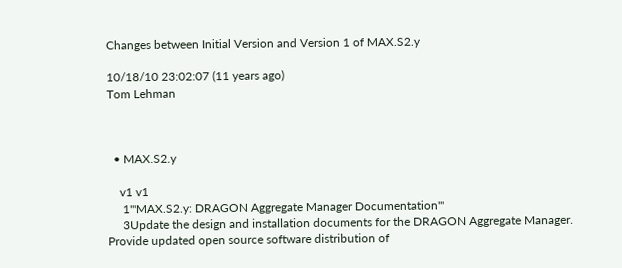Changes between Initial Version and Version 1 of MAX.S2.y

10/18/10 23:02:07 (11 years ago)
Tom Lehman



  • MAX.S2.y

    v1 v1
     1'''MAX.S2.y: DRAGON Aggregate Manager Documentation'''
     3Update the design and installation documents for the DRAGON Aggregate Manager. Provide updated open source software distribution of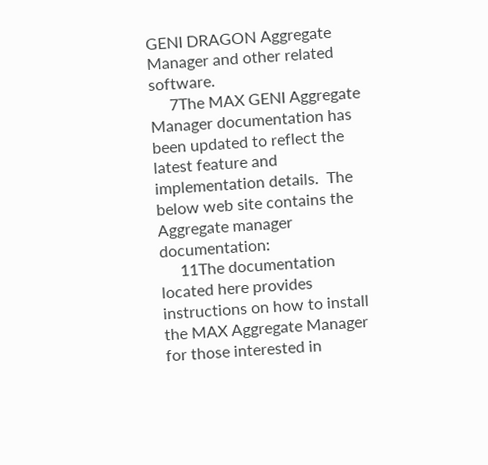GENI DRAGON Aggregate Manager and other related software.
     7The MAX GENI Aggregate Manager documentation has been updated to reflect the latest feature and implementation details.  The below web site contains the Aggregate manager documentation:
     11The documentation located here provides instructions on how to install the MAX Aggregate Manager for those interested in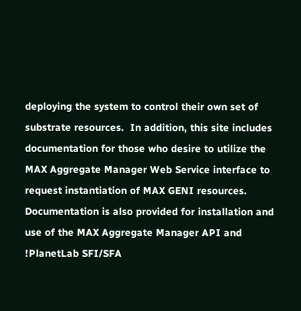deploying the system to control their own set of substrate resources.  In addition, this site includes documentation for those who desire to utilize the MAX Aggregate Manager Web Service interface to request instantiation of MAX GENI resources.  Documentation is also provided for installation and use of the MAX Aggregate Manager API and !PlanetLab SFI/SFA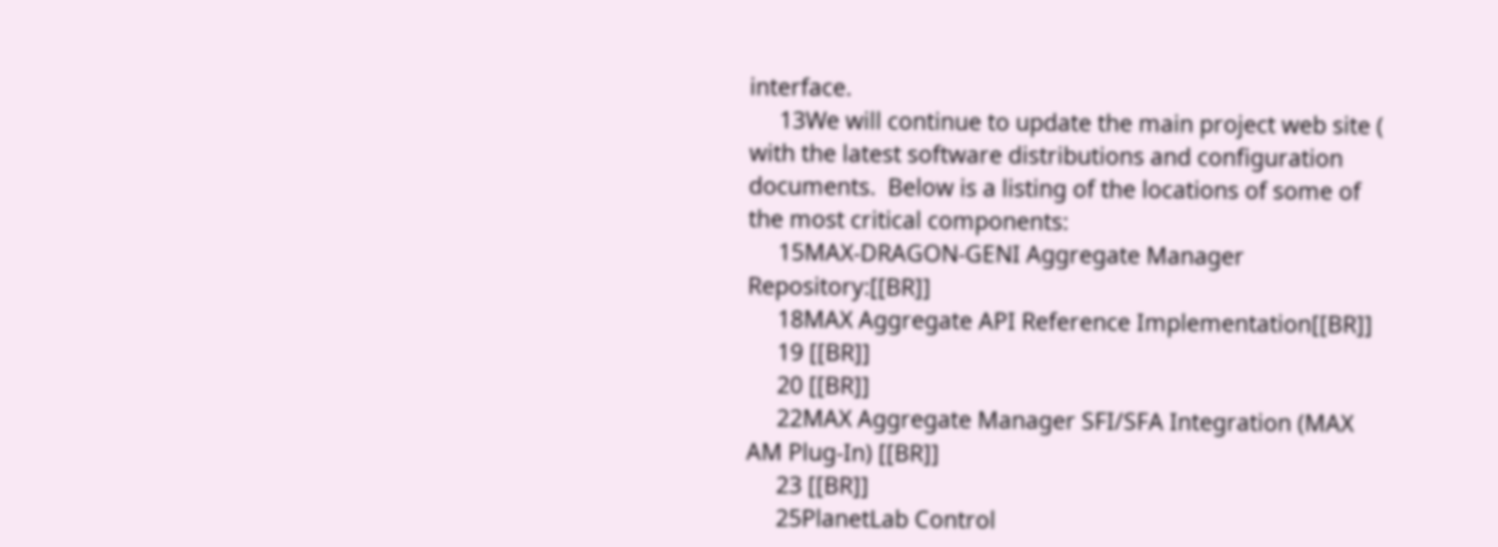interface.
     13We will continue to update the main project web site ( with the latest software distributions and configuration documents.  Below is a listing of the locations of some of the most critical components:
     15MAX-DRAGON-GENI Aggregate Manager Repository:[[BR]]
     18MAX Aggregate API Reference Implementation[[BR]]
     19 [[BR]]
     20 [[BR]]
     22MAX Aggregate Manager SFI/SFA Integration (MAX AM Plug-In) [[BR]]
     23 [[BR]]
     25PlanetLab Control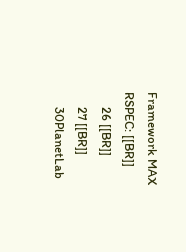Framework MAX RSPEC: [[BR]]
     26 [[BR]]
     27 [[BR]]
     30PlanetLab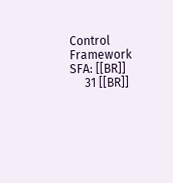Control Framework SFA: [[BR]]
     31 [[BR]]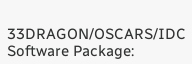33DRAGON/OSCARS/IDC Software Package: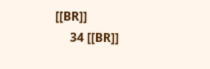[[BR]]
     34 [[BR]]